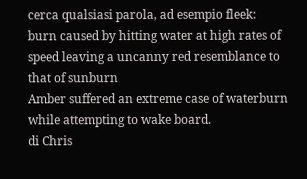cerca qualsiasi parola, ad esempio fleek:
burn caused by hitting water at high rates of speed leaving a uncanny red resemblance to that of sunburn
Amber suffered an extreme case of waterburn while attempting to wake board.
di Chris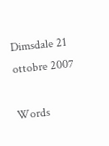Dimsdale 21 ottobre 2007

Words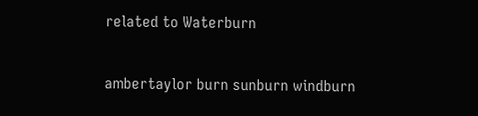related to Waterburn

ambertaylor burn sunburn windburn